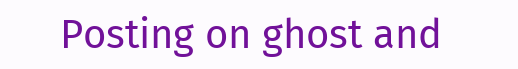Posting on ghost and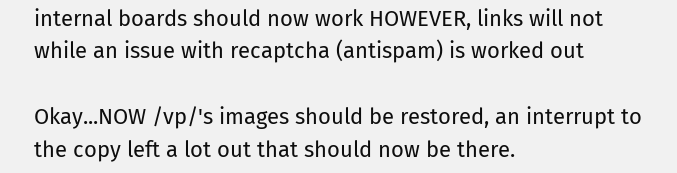internal boards should now work HOWEVER, links will not while an issue with recaptcha (antispam) is worked out

Okay...NOW /vp/'s images should be restored, an interrupt to the copy left a lot out that should now be there.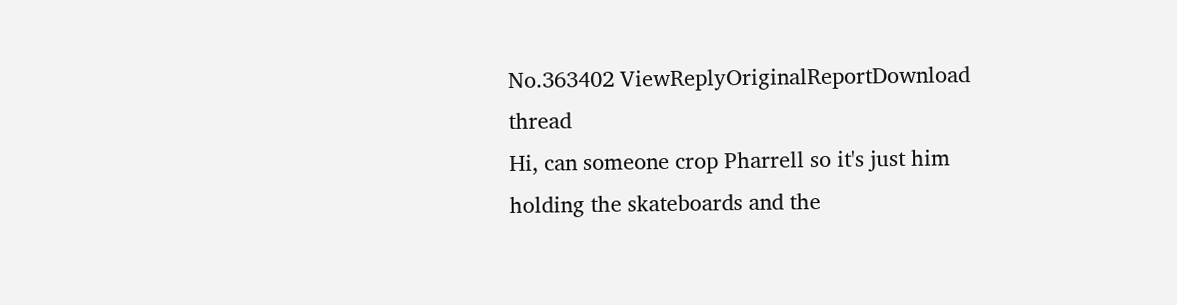No.363402 ViewReplyOriginalReportDownload thread
Hi, can someone crop Pharrell so it's just him holding the skateboards and the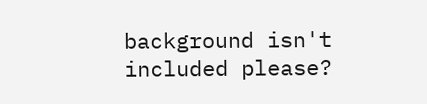background isn't included please?